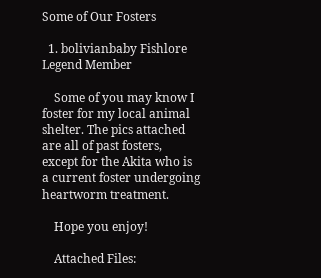Some of Our Fosters

  1. bolivianbaby Fishlore Legend Member

    Some of you may know I foster for my local animal shelter. The pics attached are all of past fosters, except for the Akita who is a current foster undergoing heartworm treatment.

    Hope you enjoy!

    Attached Files: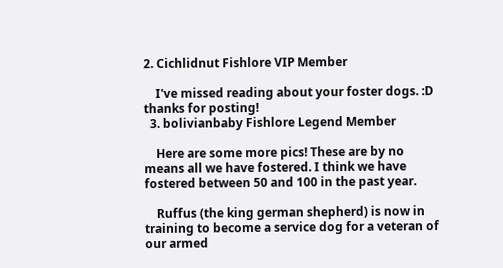2. Cichlidnut Fishlore VIP Member

    I've missed reading about your foster dogs. :D thanks for posting!
  3. bolivianbaby Fishlore Legend Member

    Here are some more pics! These are by no means all we have fostered. I think we have fostered between 50 and 100 in the past year.

    Ruffus (the king german shepherd) is now in training to become a service dog for a veteran of our armed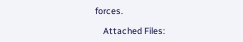forces.

    Attached Files: